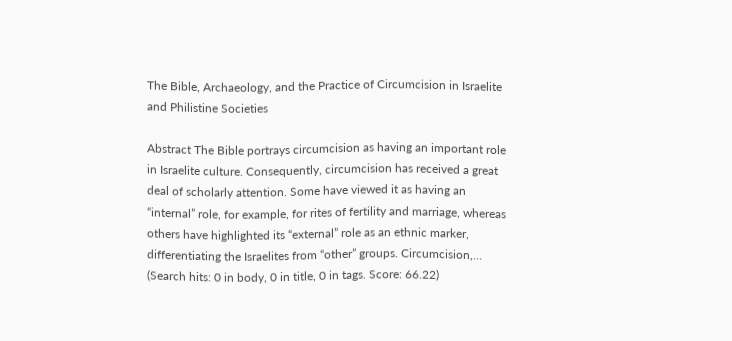The Bible, Archaeology, and the Practice of Circumcision in Israelite and Philistine Societies

Abstract The Bible portrays circumcision as having an important role in Israelite culture. Consequently, circumcision has received a great deal of scholarly attention. Some have viewed it as having an “internal” role, for example, for rites of fertility and marriage, whereas others have highlighted its “external” role as an ethnic marker, differentiating the Israelites from “other” groups. Circumcision,… (Search hits: 0 in body, 0 in title, 0 in tags. Score: 66.22)